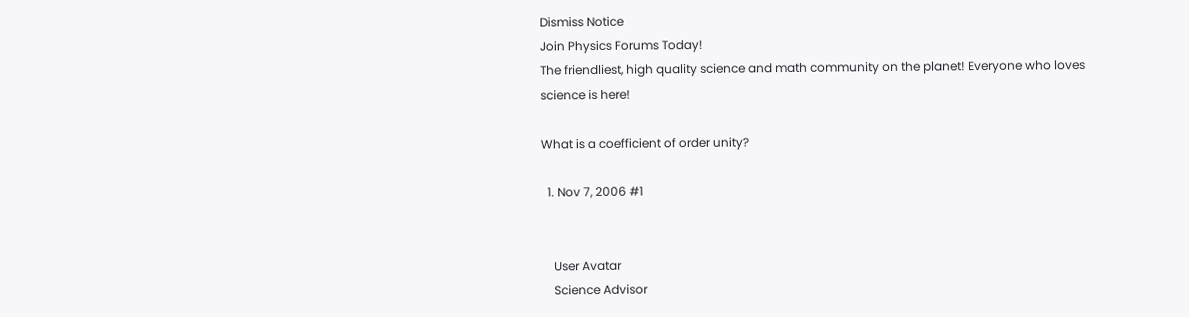Dismiss Notice
Join Physics Forums Today!
The friendliest, high quality science and math community on the planet! Everyone who loves science is here!

What is a coefficient of order unity?

  1. Nov 7, 2006 #1


    User Avatar
    Science Advisor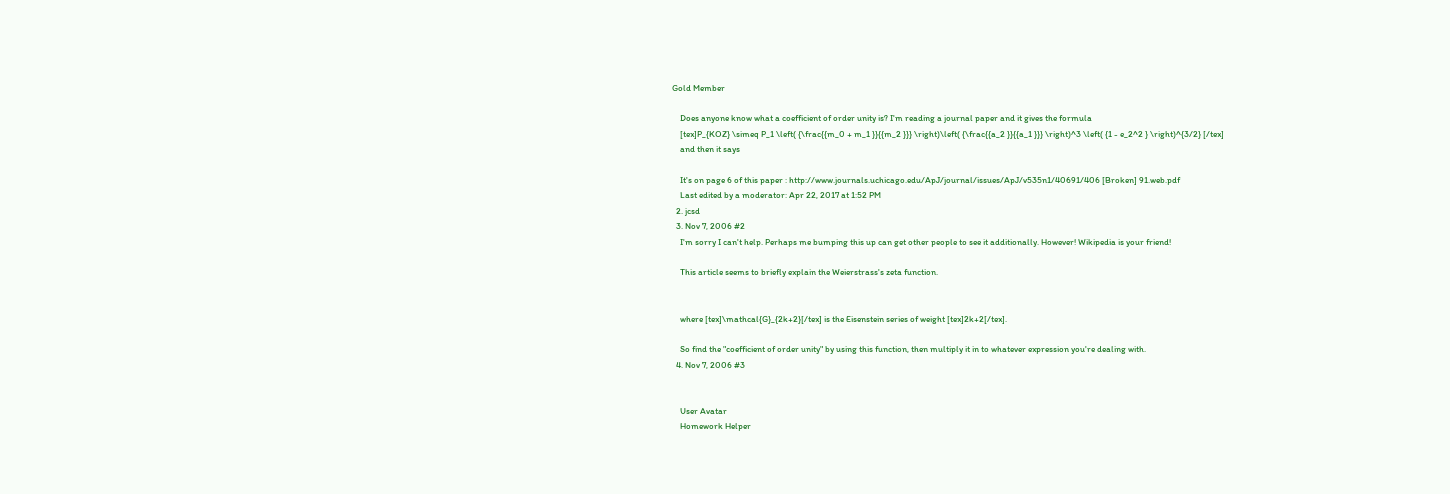Gold Member

    Does anyone know what a coefficient of order unity is? I'm reading a journal paper and it gives the formula
    [tex]P_{KOZ} \simeq P_1 \left( {\frac{{m_0 + m_1 }}{{m_2 }}} \right)\left( {\frac{{a_2 }}{{a_1 }}} \right)^3 \left( {1 - e_2^2 } \right)^{3/2} [/tex]
    and then it says

    It's on page 6 of this paper : http://www.journals.uchicago.edu/ApJ/journal/issues/ApJ/v535n1/40691/406 [Broken] 91.web.pdf
    Last edited by a moderator: Apr 22, 2017 at 1:52 PM
  2. jcsd
  3. Nov 7, 2006 #2
    I'm sorry I can't help. Perhaps me bumping this up can get other people to see it additionally. However! Wikipedia is your friend!

    This article seems to briefly explain the Weierstrass's zeta function.


    where [tex]\mathcal{G}_{2k+2}[/tex] is the Eisenstein series of weight [tex]2k+2[/tex].

    So find the "coefficient of order unity" by using this function, then multiply it in to whatever expression you're dealing with.
  4. Nov 7, 2006 #3


    User Avatar
    Homework Helper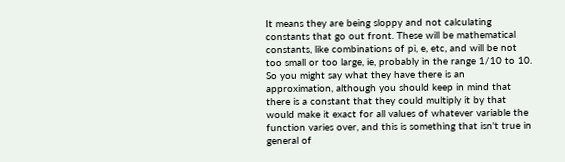It means they are being sloppy and not calculating constants that go out front. These will be mathematical constants, like combinations of pi, e, etc, and will be not too small or too large, ie, probably in the range 1/10 to 10. So you might say what they have there is an approximation, although you should keep in mind that there is a constant that they could multiply it by that would make it exact for all values of whatever variable the function varies over, and this is something that isn't true in general of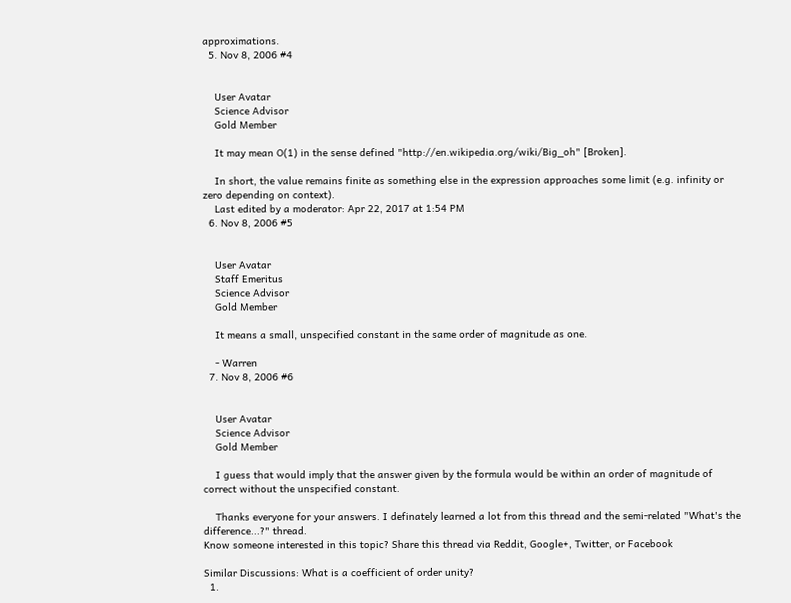approximations.
  5. Nov 8, 2006 #4


    User Avatar
    Science Advisor
    Gold Member

    It may mean O(1) in the sense defined "http://en.wikipedia.org/wiki/Big_oh" [Broken].

    In short, the value remains finite as something else in the expression approaches some limit (e.g. infinity or zero depending on context).
    Last edited by a moderator: Apr 22, 2017 at 1:54 PM
  6. Nov 8, 2006 #5


    User Avatar
    Staff Emeritus
    Science Advisor
    Gold Member

    It means a small, unspecified constant in the same order of magnitude as one.

    - Warren
  7. Nov 8, 2006 #6


    User Avatar
    Science Advisor
    Gold Member

    I guess that would imply that the answer given by the formula would be within an order of magnitude of correct without the unspecified constant.

    Thanks everyone for your answers. I definately learned a lot from this thread and the semi-related "What's the difference...?" thread.
Know someone interested in this topic? Share this thread via Reddit, Google+, Twitter, or Facebook

Similar Discussions: What is a coefficient of order unity?
  1.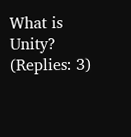What is Unity? (Replies: 3)